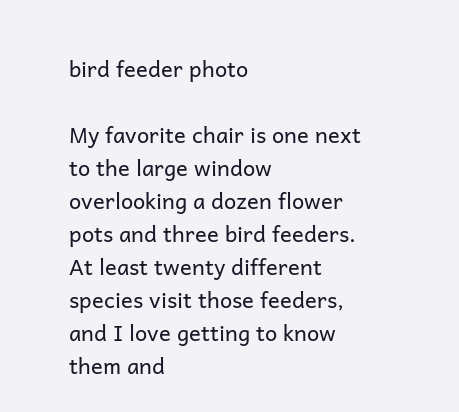bird feeder photo

My favorite chair is one next to the large window overlooking a dozen flower pots and three bird feeders. At least twenty different species visit those feeders, and I love getting to know them and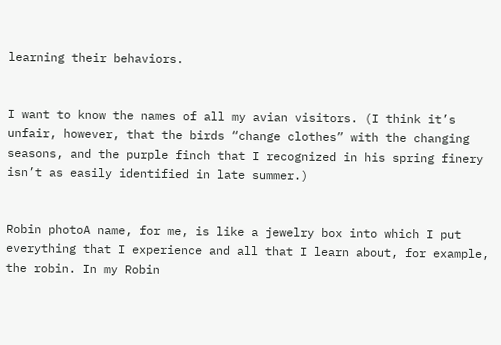learning their behaviors.


I want to know the names of all my avian visitors. (I think it’s unfair, however, that the birds “change clothes” with the changing seasons, and the purple finch that I recognized in his spring finery isn’t as easily identified in late summer.)


Robin photoA name, for me, is like a jewelry box into which I put everything that I experience and all that I learn about, for example, the robin. In my Robin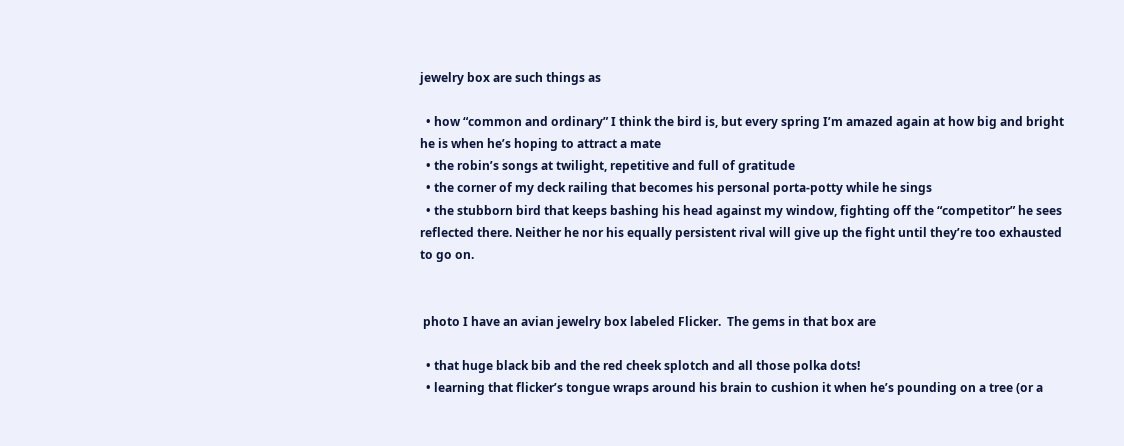jewelry box are such things as

  • how “common and ordinary” I think the bird is, but every spring I’m amazed again at how big and bright he is when he’s hoping to attract a mate
  • the robin’s songs at twilight, repetitive and full of gratitude
  • the corner of my deck railing that becomes his personal porta-potty while he sings
  • the stubborn bird that keeps bashing his head against my window, fighting off the “competitor” he sees reflected there. Neither he nor his equally persistent rival will give up the fight until they’re too exhausted to go on.


 photo I have an avian jewelry box labeled Flicker.  The gems in that box are

  • that huge black bib and the red cheek splotch and all those polka dots!
  • learning that flicker’s tongue wraps around his brain to cushion it when he’s pounding on a tree (or a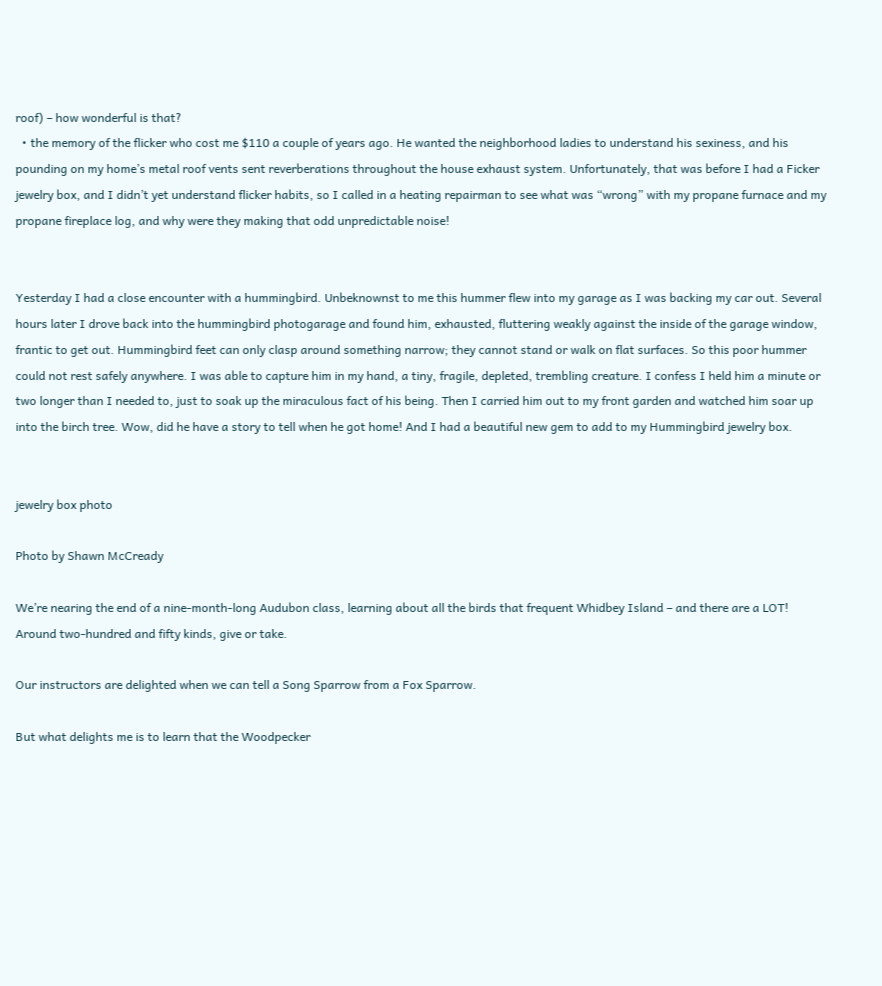roof) – how wonderful is that?
  • the memory of the flicker who cost me $110 a couple of years ago. He wanted the neighborhood ladies to understand his sexiness, and his pounding on my home’s metal roof vents sent reverberations throughout the house exhaust system. Unfortunately, that was before I had a Ficker jewelry box, and I didn’t yet understand flicker habits, so I called in a heating repairman to see what was “wrong” with my propane furnace and my propane fireplace log, and why were they making that odd unpredictable noise!


Yesterday I had a close encounter with a hummingbird. Unbeknownst to me this hummer flew into my garage as I was backing my car out. Several hours later I drove back into the hummingbird photogarage and found him, exhausted, fluttering weakly against the inside of the garage window, frantic to get out. Hummingbird feet can only clasp around something narrow; they cannot stand or walk on flat surfaces. So this poor hummer could not rest safely anywhere. I was able to capture him in my hand, a tiny, fragile, depleted, trembling creature. I confess I held him a minute or two longer than I needed to, just to soak up the miraculous fact of his being. Then I carried him out to my front garden and watched him soar up into the birch tree. Wow, did he have a story to tell when he got home! And I had a beautiful new gem to add to my Hummingbird jewelry box.


jewelry box photo

Photo by Shawn McCready

We’re nearing the end of a nine-month-long Audubon class, learning about all the birds that frequent Whidbey Island – and there are a LOT! Around two-hundred and fifty kinds, give or take.

Our instructors are delighted when we can tell a Song Sparrow from a Fox Sparrow.

But what delights me is to learn that the Woodpecker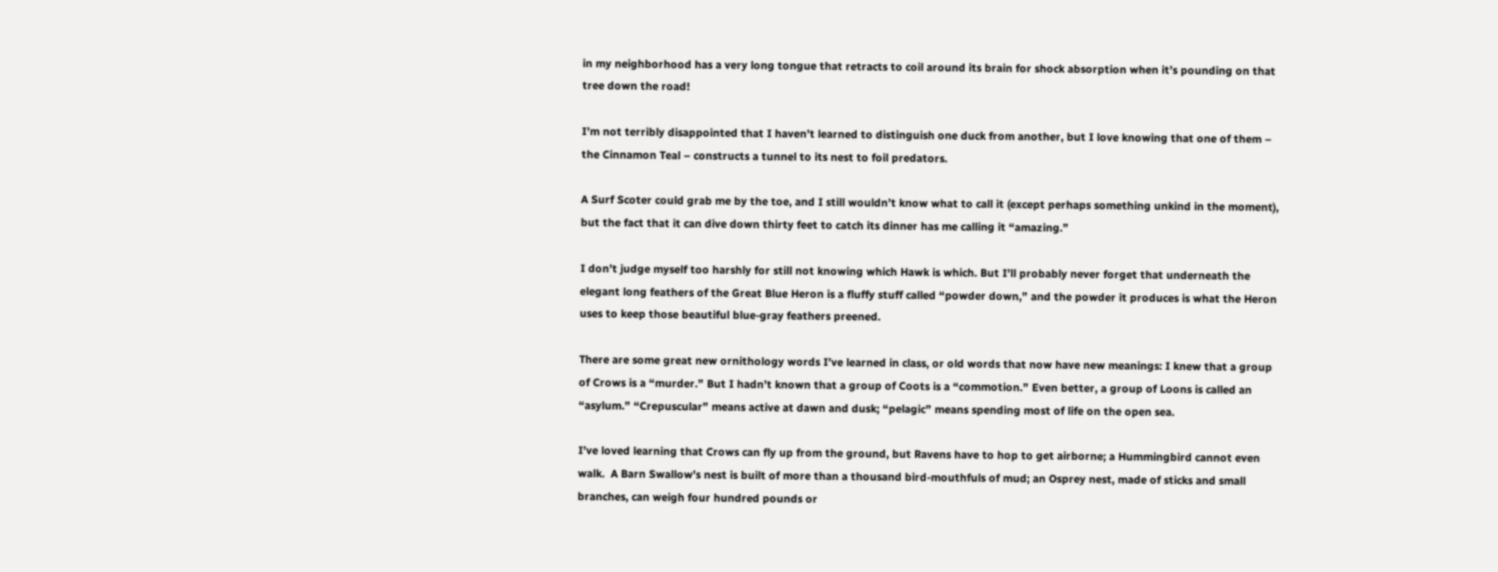in my neighborhood has a very long tongue that retracts to coil around its brain for shock absorption when it’s pounding on that tree down the road!

I’m not terribly disappointed that I haven’t learned to distinguish one duck from another, but I love knowing that one of them – the Cinnamon Teal – constructs a tunnel to its nest to foil predators.

A Surf Scoter could grab me by the toe, and I still wouldn’t know what to call it (except perhaps something unkind in the moment), but the fact that it can dive down thirty feet to catch its dinner has me calling it “amazing.”

I don’t judge myself too harshly for still not knowing which Hawk is which. But I’ll probably never forget that underneath the elegant long feathers of the Great Blue Heron is a fluffy stuff called “powder down,” and the powder it produces is what the Heron uses to keep those beautiful blue-gray feathers preened.

There are some great new ornithology words I’ve learned in class, or old words that now have new meanings: I knew that a group of Crows is a “murder.” But I hadn’t known that a group of Coots is a “commotion.” Even better, a group of Loons is called an “asylum.” “Crepuscular” means active at dawn and dusk; “pelagic” means spending most of life on the open sea.

I’ve loved learning that Crows can fly up from the ground, but Ravens have to hop to get airborne; a Hummingbird cannot even walk.  A Barn Swallow’s nest is built of more than a thousand bird-mouthfuls of mud; an Osprey nest, made of sticks and small branches, can weigh four hundred pounds or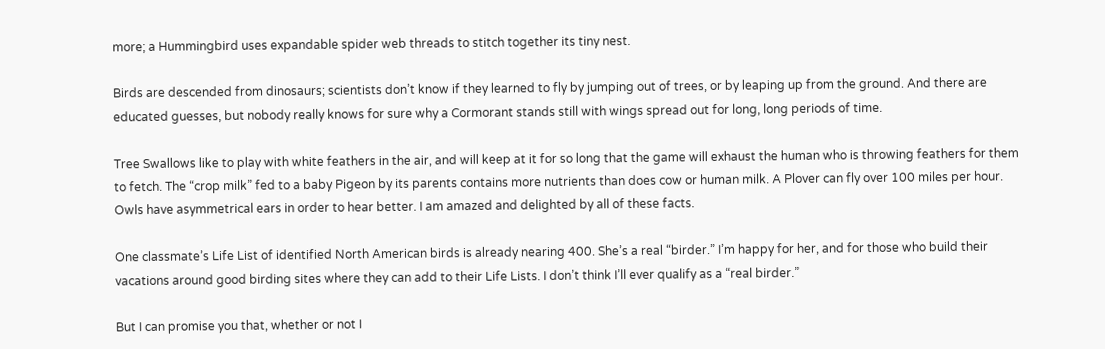more; a Hummingbird uses expandable spider web threads to stitch together its tiny nest.

Birds are descended from dinosaurs; scientists don’t know if they learned to fly by jumping out of trees, or by leaping up from the ground. And there are educated guesses, but nobody really knows for sure why a Cormorant stands still with wings spread out for long, long periods of time.

Tree Swallows like to play with white feathers in the air, and will keep at it for so long that the game will exhaust the human who is throwing feathers for them to fetch. The “crop milk” fed to a baby Pigeon by its parents contains more nutrients than does cow or human milk. A Plover can fly over 100 miles per hour. Owls have asymmetrical ears in order to hear better. I am amazed and delighted by all of these facts.

One classmate’s Life List of identified North American birds is already nearing 400. She’s a real “birder.” I’m happy for her, and for those who build their vacations around good birding sites where they can add to their Life Lists. I don’t think I’ll ever qualify as a “real birder.”

But I can promise you that, whether or not I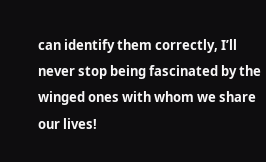can identify them correctly, I’ll never stop being fascinated by the winged ones with whom we share our lives!